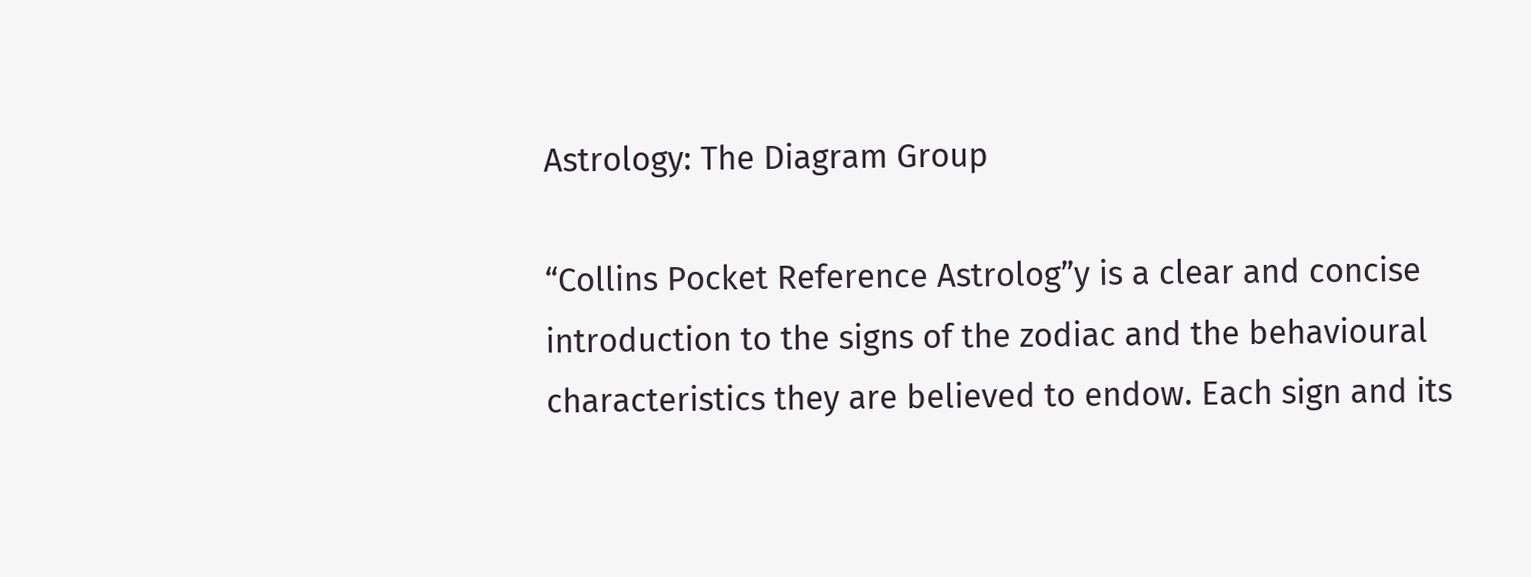Astrology: The Diagram Group

“Collins Pocket Reference Astrolog”y is a clear and concise introduction to the signs of the zodiac and the behavioural characteristics they are believed to endow. Each sign and its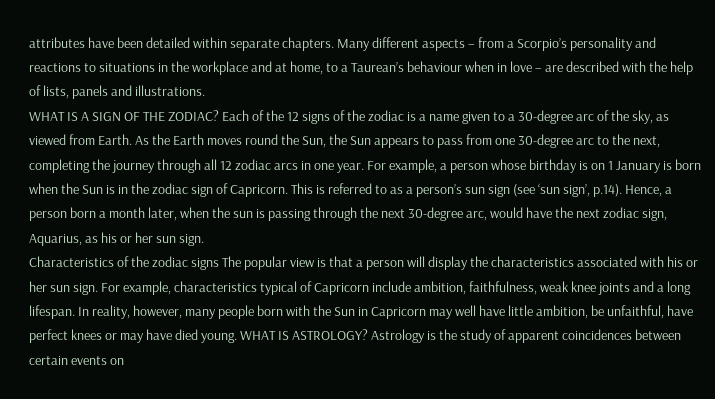attributes have been detailed within separate chapters. Many different aspects – from a Scorpio’s personality and reactions to situations in the workplace and at home, to a Taurean’s behaviour when in love – are described with the help of lists, panels and illustrations.
WHAT IS A SIGN OF THE ZODIAC? Each of the 12 signs of the zodiac is a name given to a 30-degree arc of the sky, as viewed from Earth. As the Earth moves round the Sun, the Sun appears to pass from one 30-degree arc to the next, completing the journey through all 12 zodiac arcs in one year. For example, a person whose birthday is on 1 January is born when the Sun is in the zodiac sign of Capricorn. This is referred to as a person’s sun sign (see ‘sun sign’, p.14). Hence, a person born a month later, when the sun is passing through the next 30-degree arc, would have the next zodiac sign, Aquarius, as his or her sun sign.
Characteristics of the zodiac signs The popular view is that a person will display the characteristics associated with his or her sun sign. For example, characteristics typical of Capricorn include ambition, faithfulness, weak knee joints and a long lifespan. In reality, however, many people born with the Sun in Capricorn may well have little ambition, be unfaithful, have perfect knees or may have died young. WHAT IS ASTROLOGY? Astrology is the study of apparent coincidences between certain events on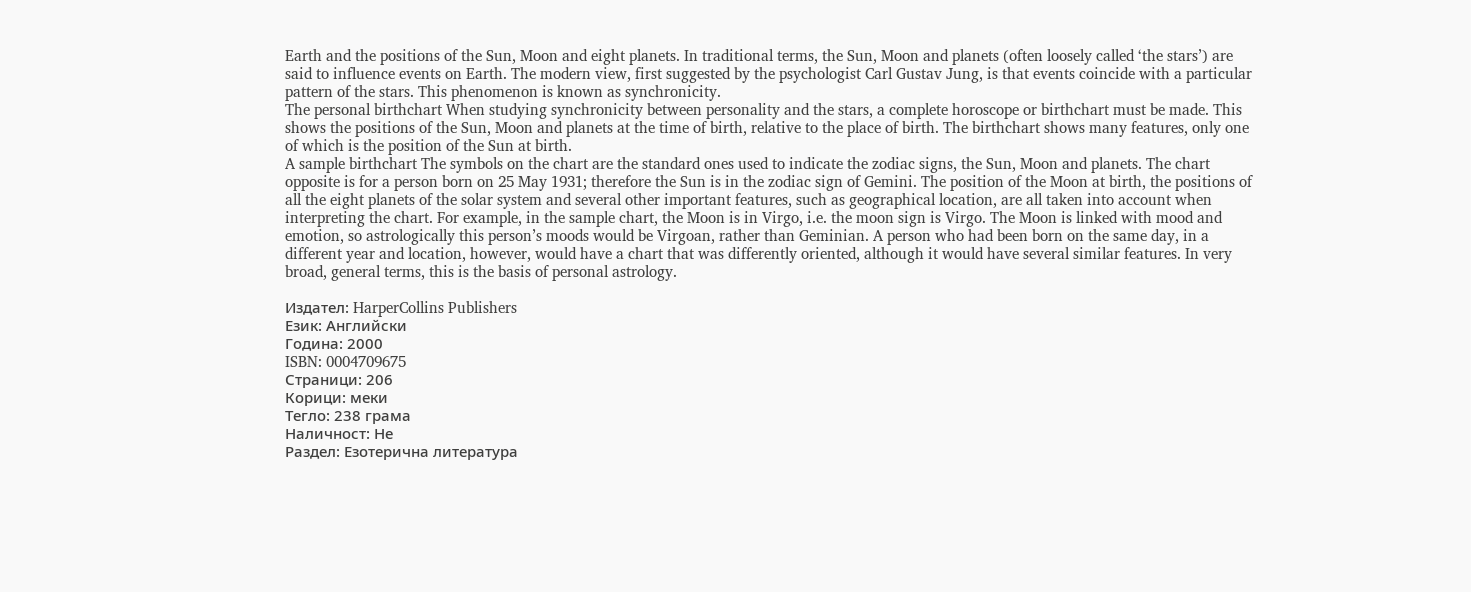Earth and the positions of the Sun, Moon and eight planets. In traditional terms, the Sun, Moon and planets (often loosely called ‘the stars’) are said to influence events on Earth. The modern view, first suggested by the psychologist Carl Gustav Jung, is that events coincide with a particular pattern of the stars. This phenomenon is known as synchronicity.
The personal birthchart When studying synchronicity between personality and the stars, a complete horoscope or birthchart must be made. This shows the positions of the Sun, Moon and planets at the time of birth, relative to the place of birth. The birthchart shows many features, only one of which is the position of the Sun at birth.
A sample birthchart The symbols on the chart are the standard ones used to indicate the zodiac signs, the Sun, Moon and planets. The chart opposite is for a person born on 25 May 1931; therefore the Sun is in the zodiac sign of Gemini. The position of the Moon at birth, the positions of all the eight planets of the solar system and several other important features, such as geographical location, are all taken into account when interpreting the chart. For example, in the sample chart, the Moon is in Virgo, i.e. the moon sign is Virgo. The Moon is linked with mood and emotion, so astrologically this person’s moods would be Virgoan, rather than Geminian. A person who had been born on the same day, in a different year and location, however, would have a chart that was differently oriented, although it would have several similar features. In very broad, general terms, this is the basis of personal astrology.

Издател: HarperCollins Publishers
Език: Английски
Година: 2000
ISBN: 0004709675
Страници: 206
Корици: меки
Тегло: 238 грама
Наличност: Не
Раздел: Езотерична литература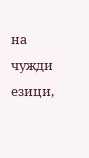на чужди езици,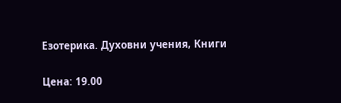Езотерика. Духовни учения, Книги

Цена: 19.00